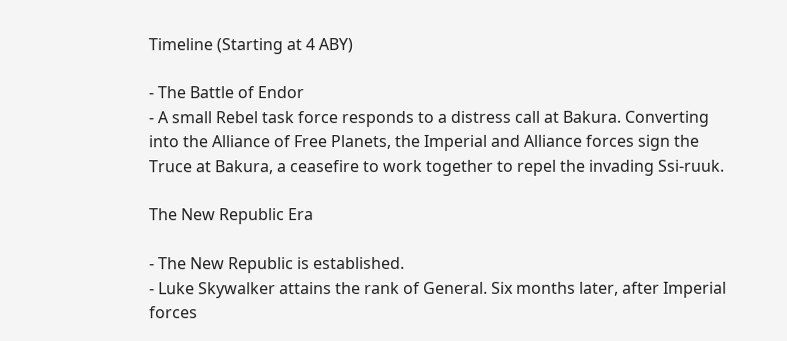Timeline (Starting at 4 ABY)

- The Battle of Endor
- A small Rebel task force responds to a distress call at Bakura. Converting into the Alliance of Free Planets, the Imperial and Alliance forces sign the Truce at Bakura, a ceasefire to work together to repel the invading Ssi-ruuk.

The New Republic Era

- The New Republic is established.
- Luke Skywalker attains the rank of General. Six months later, after Imperial forces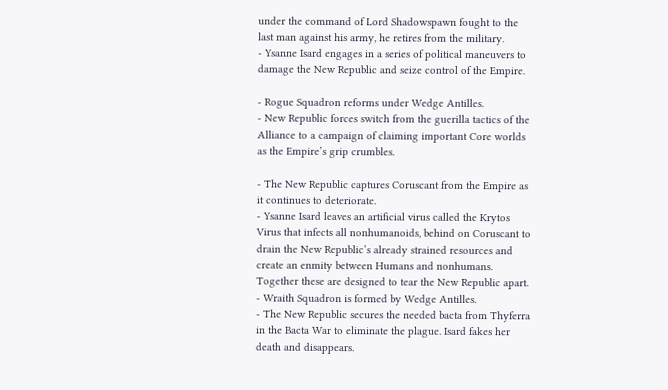under the command of Lord Shadowspawn fought to the last man against his army, he retires from the military.
- Ysanne Isard engages in a series of political maneuvers to damage the New Republic and seize control of the Empire.

- Rogue Squadron reforms under Wedge Antilles.
- New Republic forces switch from the guerilla tactics of the Alliance to a campaign of claiming important Core worlds as the Empire’s grip crumbles.

- The New Republic captures Coruscant from the Empire as it continues to deteriorate.
- Ysanne Isard leaves an artificial virus called the Krytos Virus that infects all nonhumanoids, behind on Coruscant to drain the New Republic’s already strained resources and create an enmity between Humans and nonhumans. Together these are designed to tear the New Republic apart.
- Wraith Squadron is formed by Wedge Antilles.
- The New Republic secures the needed bacta from Thyferra in the Bacta War to eliminate the plague. Isard fakes her death and disappears.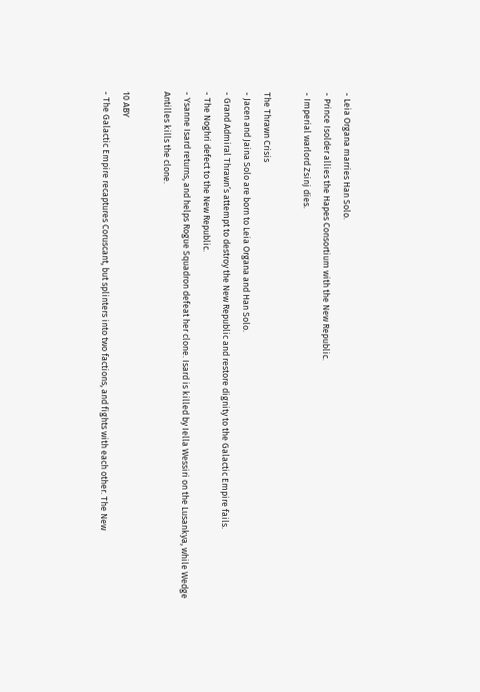- Leia Organa marries Han Solo.
- Prince Isolder allies the Hapes Consortium with the New Republic.
- Imperial warlord Zsinj dies.

The Thrawn Crisis
- Jacen and Jaina Solo are born to Leia Organa and Han Solo.
- Grand Admiral Thrawn’s attempt to destroy the New Republic and restore dignity to the Galactic Empire fails.
- The Noghri defect to the New Republic.
- Ysanne Isard returns, and helps Rogue Squadron defeat her clone. Isard is killed by Iella Wessiri on the Lusankya, while Wedge Antilles kills the clone.

10 ABY
- The Galactic Empire recaptures Coruscant, but splinters into two factions, and fights with each other. The New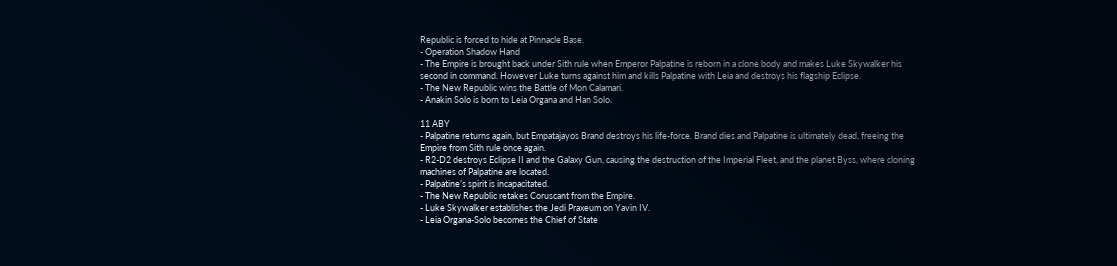Republic is forced to hide at Pinnacle Base.
- Operation Shadow Hand
- The Empire is brought back under Sith rule when Emperor Palpatine is reborn in a clone body and makes Luke Skywalker his second in command. However Luke turns against him and kills Palpatine with Leia and destroys his flagship Eclipse.
- The New Republic wins the Battle of Mon Calamari.
- Anakin Solo is born to Leia Organa and Han Solo.

11 ABY
- Palpatine returns again, but Empatajayos Brand destroys his life-force. Brand dies and Palpatine is ultimately dead, freeing the Empire from Sith rule once again.
- R2-D2 destroys Eclipse II and the Galaxy Gun, causing the destruction of the Imperial Fleet, and the planet Byss, where cloning machines of Palpatine are located.
- Palpatine’s spirit is incapacitated.
- The New Republic retakes Coruscant from the Empire.
- Luke Skywalker establishes the Jedi Praxeum on Yavin IV.
- Leia Organa-Solo becomes the Chief of State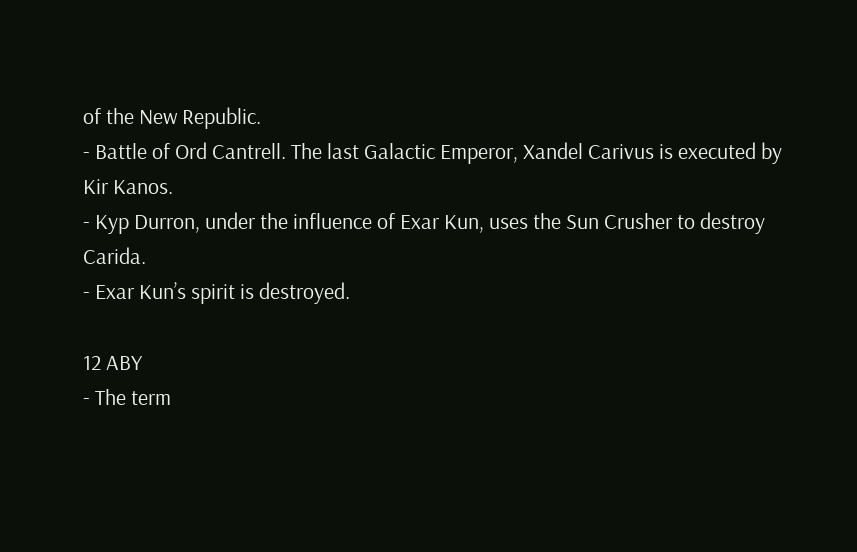of the New Republic.
- Battle of Ord Cantrell. The last Galactic Emperor, Xandel Carivus is executed by Kir Kanos.
- Kyp Durron, under the influence of Exar Kun, uses the Sun Crusher to destroy Carida.
- Exar Kun’s spirit is destroyed.

12 ABY
- The term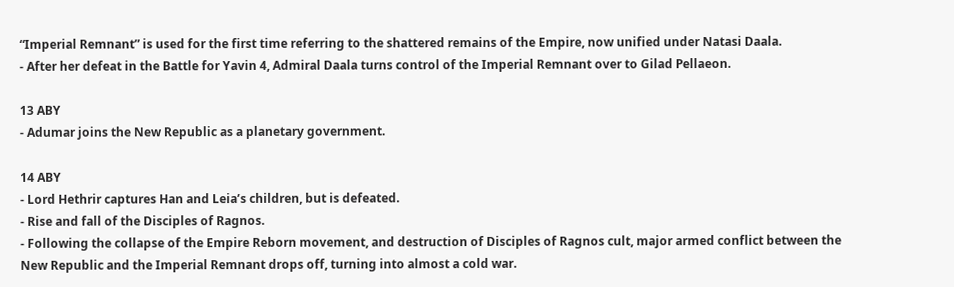“Imperial Remnant” is used for the first time referring to the shattered remains of the Empire, now unified under Natasi Daala.
- After her defeat in the Battle for Yavin 4, Admiral Daala turns control of the Imperial Remnant over to Gilad Pellaeon.

13 ABY
- Adumar joins the New Republic as a planetary government.

14 ABY
- Lord Hethrir captures Han and Leia’s children, but is defeated.
- Rise and fall of the Disciples of Ragnos.
- Following the collapse of the Empire Reborn movement, and destruction of Disciples of Ragnos cult, major armed conflict between the New Republic and the Imperial Remnant drops off, turning into almost a cold war.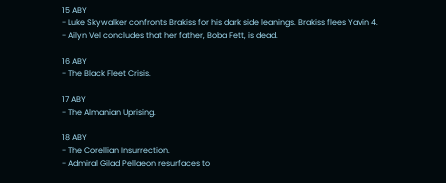15 ABY
- Luke Skywalker confronts Brakiss for his dark side leanings. Brakiss flees Yavin 4.
- Ailyn Vel concludes that her father, Boba Fett, is dead.

16 ABY
- The Black Fleet Crisis.

17 ABY
- The Almanian Uprising.

18 ABY
- The Corellian Insurrection.
- Admiral Gilad Pellaeon resurfaces to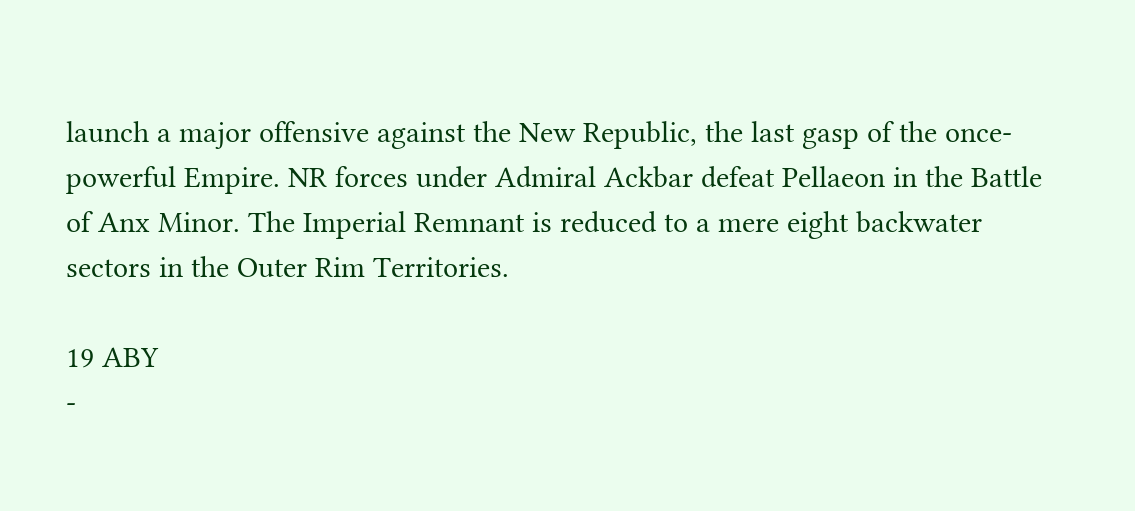launch a major offensive against the New Republic, the last gasp of the once-powerful Empire. NR forces under Admiral Ackbar defeat Pellaeon in the Battle of Anx Minor. The Imperial Remnant is reduced to a mere eight backwater sectors in the Outer Rim Territories.

19 ABY
-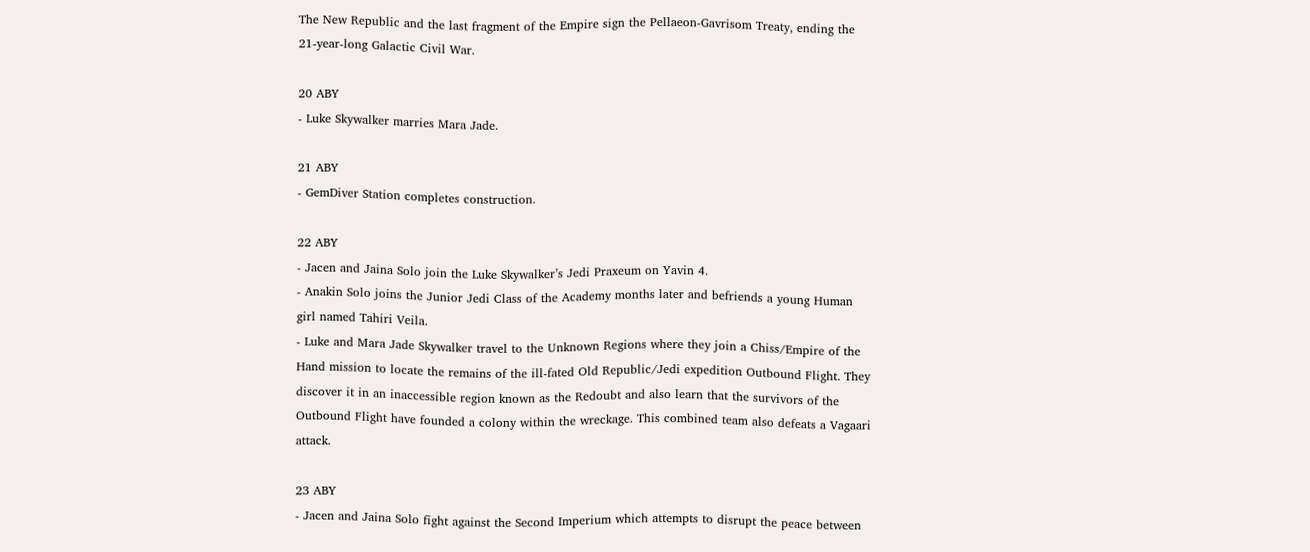The New Republic and the last fragment of the Empire sign the Pellaeon-Gavrisom Treaty, ending the 21-year-long Galactic Civil War.

20 ABY
- Luke Skywalker marries Mara Jade.

21 ABY
- GemDiver Station completes construction.

22 ABY
- Jacen and Jaina Solo join the Luke Skywalker’s Jedi Praxeum on Yavin 4.
- Anakin Solo joins the Junior Jedi Class of the Academy months later and befriends a young Human girl named Tahiri Veila.
- Luke and Mara Jade Skywalker travel to the Unknown Regions where they join a Chiss/Empire of the Hand mission to locate the remains of the ill-fated Old Republic/Jedi expedition Outbound Flight. They discover it in an inaccessible region known as the Redoubt and also learn that the survivors of the Outbound Flight have founded a colony within the wreckage. This combined team also defeats a Vagaari attack.

23 ABY
- Jacen and Jaina Solo fight against the Second Imperium which attempts to disrupt the peace between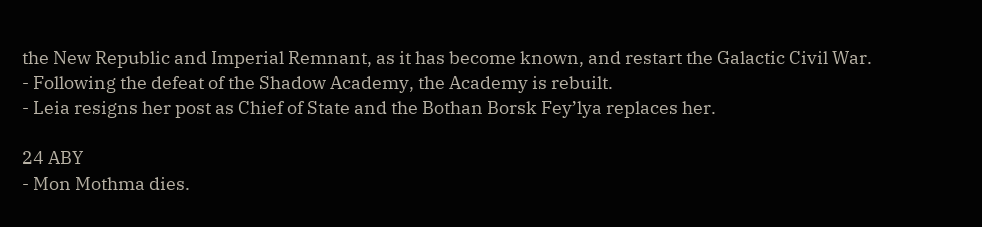the New Republic and Imperial Remnant, as it has become known, and restart the Galactic Civil War.
- Following the defeat of the Shadow Academy, the Academy is rebuilt.
- Leia resigns her post as Chief of State and the Bothan Borsk Fey’lya replaces her.

24 ABY
- Mon Mothma dies.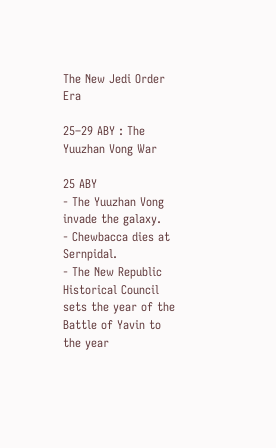The New Jedi Order Era

25–29 ABY : The Yuuzhan Vong War

25 ABY
- The Yuuzhan Vong invade the galaxy.
- Chewbacca dies at Sernpidal.
- The New Republic Historical Council sets the year of the Battle of Yavin to the year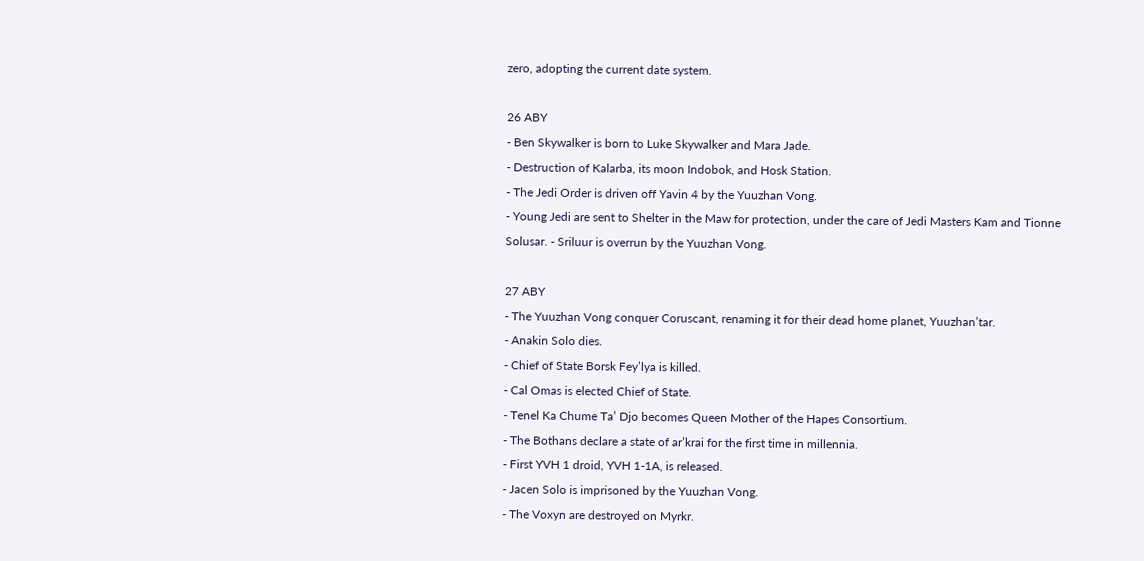zero, adopting the current date system.

26 ABY
- Ben Skywalker is born to Luke Skywalker and Mara Jade.
- Destruction of Kalarba, its moon Indobok, and Hosk Station.
- The Jedi Order is driven off Yavin 4 by the Yuuzhan Vong.
- Young Jedi are sent to Shelter in the Maw for protection, under the care of Jedi Masters Kam and Tionne Solusar. - Sriluur is overrun by the Yuuzhan Vong.

27 ABY
- The Yuuzhan Vong conquer Coruscant, renaming it for their dead home planet, Yuuzhan’tar.
- Anakin Solo dies.
- Chief of State Borsk Fey’lya is killed.
- Cal Omas is elected Chief of State.
- Tenel Ka Chume Ta’ Djo becomes Queen Mother of the Hapes Consortium.
- The Bothans declare a state of ar’krai for the first time in millennia.
- First YVH 1 droid, YVH 1-1A, is released.
- Jacen Solo is imprisoned by the Yuuzhan Vong.
- The Voxyn are destroyed on Myrkr.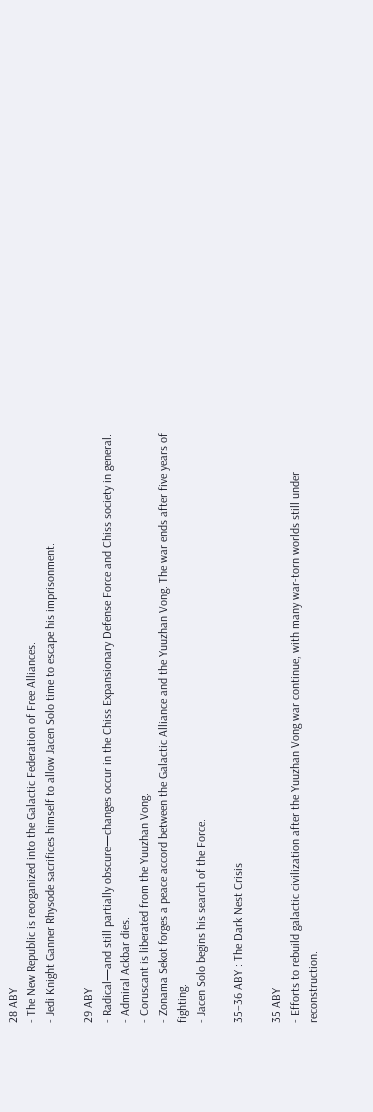28 ABY
- The New Republic is reorganized into the Galactic Federation of Free Alliances.
- Jedi Knight Ganner Rhysode sacrifices himself to allow Jacen Solo time to escape his imprisonment.

29 ABY
- Radical—and still partially obscure—changes occur in the Chiss Expansionary Defense Force and Chiss society in general.
- Admiral Ackbar dies.
- Coruscant is liberated from the Yuuzhan Vong.
- Zonama Sekot forges a peace accord between the Galactic Alliance and the Yuuzhan Vong. The war ends after five years of fighting.
- Jacen Solo begins his search of the Force.

35–36 ABY : The Dark Nest Crisis

35 ABY
- Efforts to rebuild galactic civilization after the Yuuzhan Vong war continue, with many war-torn worlds still under reconstruction.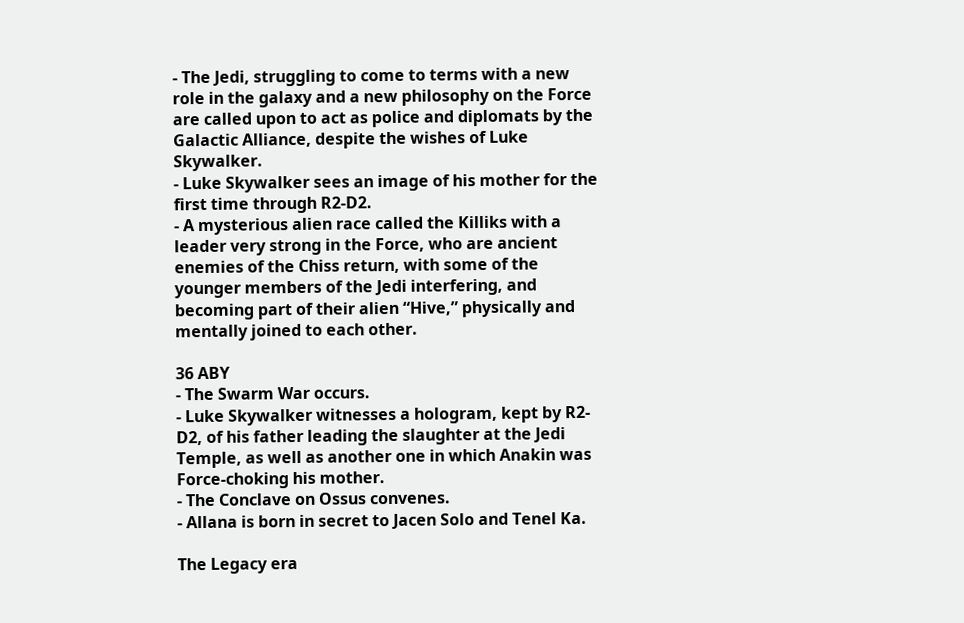- The Jedi, struggling to come to terms with a new role in the galaxy and a new philosophy on the Force are called upon to act as police and diplomats by the Galactic Alliance, despite the wishes of Luke Skywalker.
- Luke Skywalker sees an image of his mother for the first time through R2-D2.
- A mysterious alien race called the Killiks with a leader very strong in the Force, who are ancient enemies of the Chiss return, with some of the younger members of the Jedi interfering, and becoming part of their alien “Hive,” physically and mentally joined to each other.

36 ABY
- The Swarm War occurs.
- Luke Skywalker witnesses a hologram, kept by R2-D2, of his father leading the slaughter at the Jedi Temple, as well as another one in which Anakin was Force-choking his mother.
- The Conclave on Ossus convenes.
- Allana is born in secret to Jacen Solo and Tenel Ka.

The Legacy era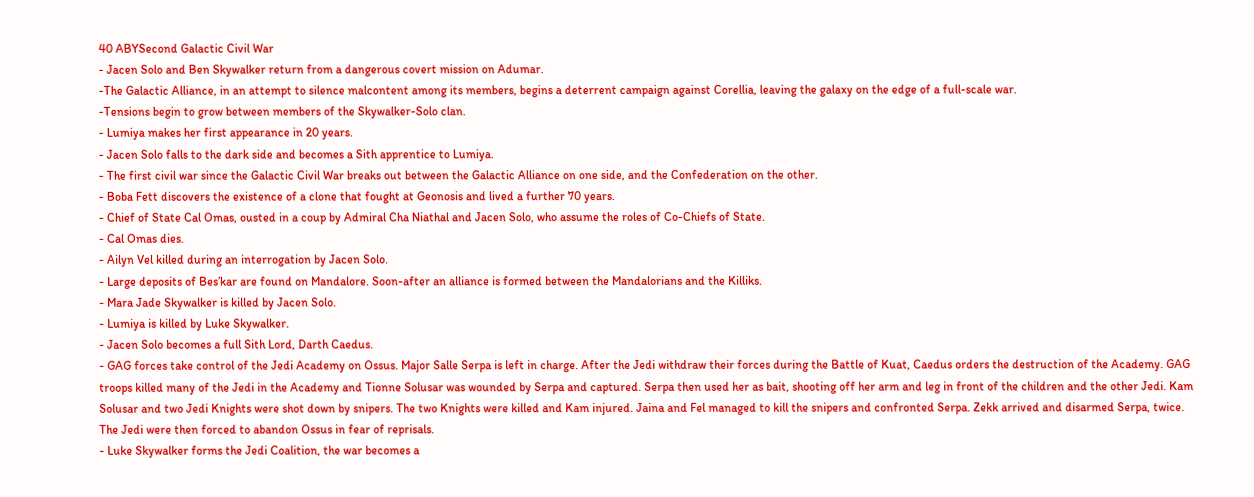40 ABYSecond Galactic Civil War
- Jacen Solo and Ben Skywalker return from a dangerous covert mission on Adumar.
-The Galactic Alliance, in an attempt to silence malcontent among its members, begins a deterrent campaign against Corellia, leaving the galaxy on the edge of a full-scale war.
-Tensions begin to grow between members of the Skywalker-Solo clan.
- Lumiya makes her first appearance in 20 years.
- Jacen Solo falls to the dark side and becomes a Sith apprentice to Lumiya.
- The first civil war since the Galactic Civil War breaks out between the Galactic Alliance on one side, and the Confederation on the other.
- Boba Fett discovers the existence of a clone that fought at Geonosis and lived a further 70 years.
- Chief of State Cal Omas, ousted in a coup by Admiral Cha Niathal and Jacen Solo, who assume the roles of Co-Chiefs of State.
- Cal Omas dies.
- Ailyn Vel killed during an interrogation by Jacen Solo.
- Large deposits of Bes’kar are found on Mandalore. Soon-after an alliance is formed between the Mandalorians and the Killiks.
- Mara Jade Skywalker is killed by Jacen Solo.
- Lumiya is killed by Luke Skywalker.
- Jacen Solo becomes a full Sith Lord, Darth Caedus.
- GAG forces take control of the Jedi Academy on Ossus. Major Salle Serpa is left in charge. After the Jedi withdraw their forces during the Battle of Kuat, Caedus orders the destruction of the Academy. GAG troops killed many of the Jedi in the Academy and Tionne Solusar was wounded by Serpa and captured. Serpa then used her as bait, shooting off her arm and leg in front of the children and the other Jedi. Kam Solusar and two Jedi Knights were shot down by snipers. The two Knights were killed and Kam injured. Jaina and Fel managed to kill the snipers and confronted Serpa. Zekk arrived and disarmed Serpa, twice. The Jedi were then forced to abandon Ossus in fear of reprisals.
- Luke Skywalker forms the Jedi Coalition, the war becomes a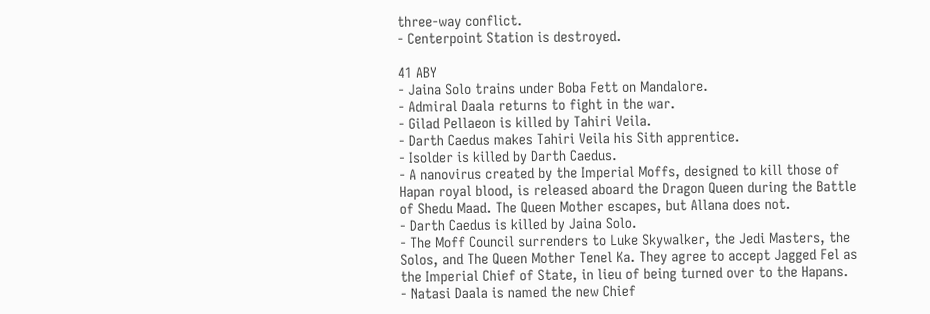three-way conflict.
- Centerpoint Station is destroyed.

41 ABY
- Jaina Solo trains under Boba Fett on Mandalore.
- Admiral Daala returns to fight in the war.
- Gilad Pellaeon is killed by Tahiri Veila.
- Darth Caedus makes Tahiri Veila his Sith apprentice.
- Isolder is killed by Darth Caedus.
- A nanovirus created by the Imperial Moffs, designed to kill those of Hapan royal blood, is released aboard the Dragon Queen during the Battle of Shedu Maad. The Queen Mother escapes, but Allana does not.
- Darth Caedus is killed by Jaina Solo.
- The Moff Council surrenders to Luke Skywalker, the Jedi Masters, the Solos, and The Queen Mother Tenel Ka. They agree to accept Jagged Fel as the Imperial Chief of State, in lieu of being turned over to the Hapans.
- Natasi Daala is named the new Chief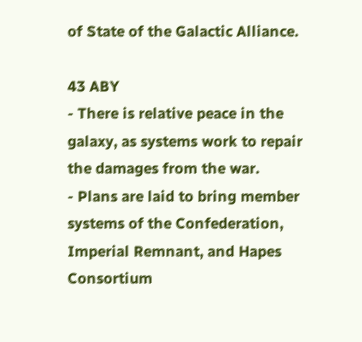of State of the Galactic Alliance.

43 ABY
- There is relative peace in the galaxy, as systems work to repair the damages from the war.
- Plans are laid to bring member systems of the Confederation, Imperial Remnant, and Hapes Consortium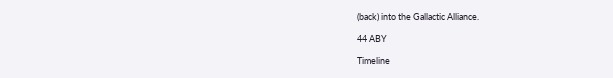(back) into the Gallactic Alliance.

44 ABY

Timeline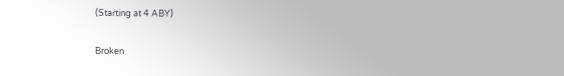(Starting at 4 ABY)

Broken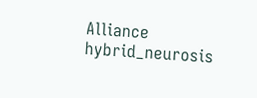Alliance hybrid_neurosis